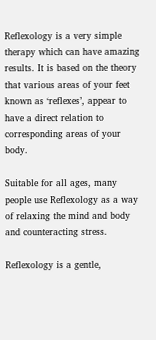Reflexology is a very simple therapy which can have amazing results. It is based on the theory that various areas of your feet known as ‘reflexes’, appear to have a direct relation to corresponding areas of your body.

Suitable for all ages, many people use Reflexology as a way of relaxing the mind and body and counteracting stress.

Reflexology is a gentle,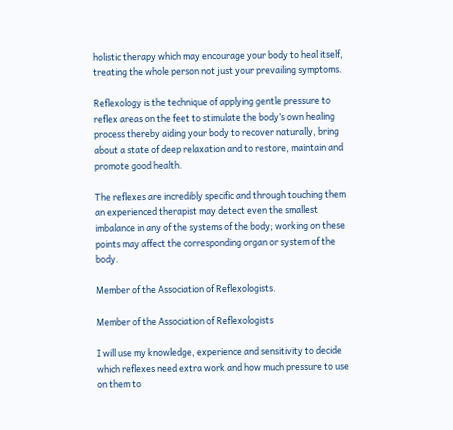holistic therapy which may encourage your body to heal itself, treating the whole person not just your prevailing symptoms.

Reflexology is the technique of applying gentle pressure to reflex areas on the feet to stimulate the body’s own healing process thereby aiding your body to recover naturally, bring about a state of deep relaxation and to restore, maintain and promote good health.

The reflexes are incredibly specific and through touching them an experienced therapist may detect even the smallest imbalance in any of the systems of the body; working on these points may affect the corresponding organ or system of the body.

Member of the Association of Reflexologists.

Member of the Association of Reflexologists

I will use my knowledge, experience and sensitivity to decide which reflexes need extra work and how much pressure to use on them to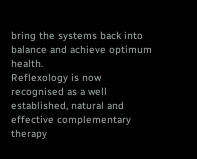bring the systems back into balance and achieve optimum health.
Reflexology is now recognised as a well established, natural and effective complementary therapy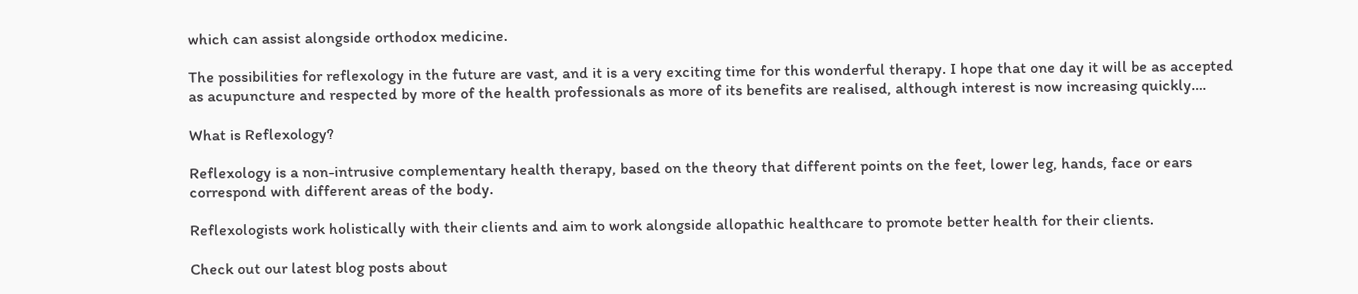which can assist alongside orthodox medicine.

The possibilities for reflexology in the future are vast, and it is a very exciting time for this wonderful therapy. I hope that one day it will be as accepted as acupuncture and respected by more of the health professionals as more of its benefits are realised, although interest is now increasing quickly….

What is Reflexology?

Reflexology is a non-intrusive complementary health therapy, based on the theory that different points on the feet, lower leg, hands, face or ears correspond with different areas of the body.

Reflexologists work holistically with their clients and aim to work alongside allopathic healthcare to promote better health for their clients.

Check out our latest blog posts about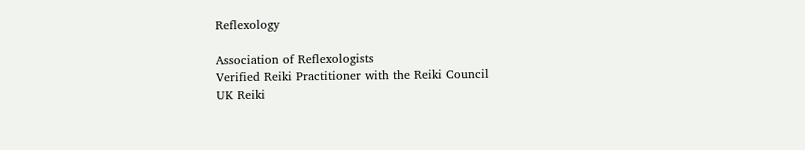Reflexology

Association of Reflexologists
Verified Reiki Practitioner with the Reiki Council
UK Reiki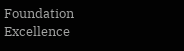Foundation
Excellence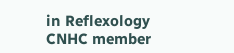in Reflexology
CNHC member